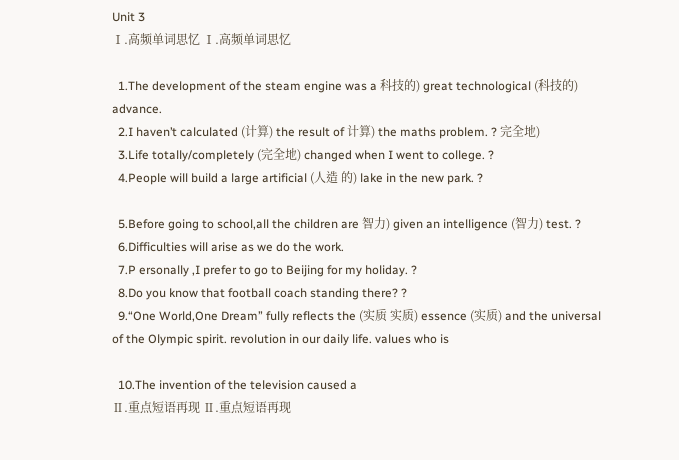Unit 3
Ⅰ.高频单词思忆 Ⅰ.高频单词思忆

  1.The development of the steam engine was a 科技的) great technological (科技的) advance.
  2.I haven’t calculated (计算) the result of 计算) the maths problem. ? 完全地)
  3.Life totally/completely (完全地) changed when I went to college. ?
  4.People will build a large artificial (人造 的) lake in the new park. ?

  5.Before going to school,all the children are 智力) given an intelligence (智力) test. ?
  6.Difficulties will arise as we do the work.
  7.P ersonally ,I prefer to go to Beijing for my holiday. ?
  8.Do you know that football coach standing there? ?
  9.“One World,One Dream” fully reflects the (实质 实质) essence (实质) and the universal of the Olympic spirit. revolution in our daily life. values who is

  10.The invention of the television caused a
Ⅱ.重点短语再现 Ⅱ.重点短语再现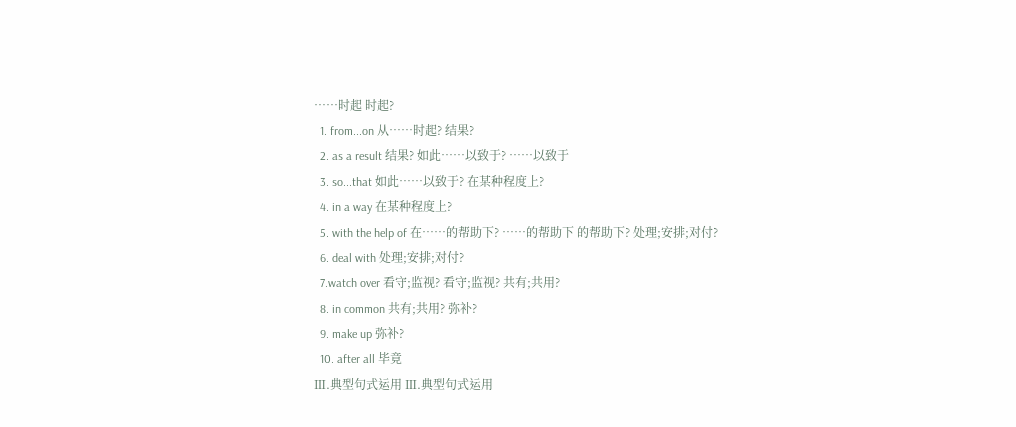……时起 时起?
  1. from...on 从……时起? 结果?
  2. as a result 结果? 如此……以致于? ……以致于
  3. so...that 如此……以致于? 在某种程度上?
  4. in a way 在某种程度上?
  5. with the help of 在……的帮助下? ……的帮助下 的帮助下? 处理;安排;对付?
  6. deal with 处理;安排;对付?
  7.watch over 看守;监视? 看守;监视? 共有;共用?
  8. in common 共有;共用? 弥补?
  9. make up 弥补?
  10. after all 毕竟
Ⅲ.典型句式运用 Ⅲ.典型句式运用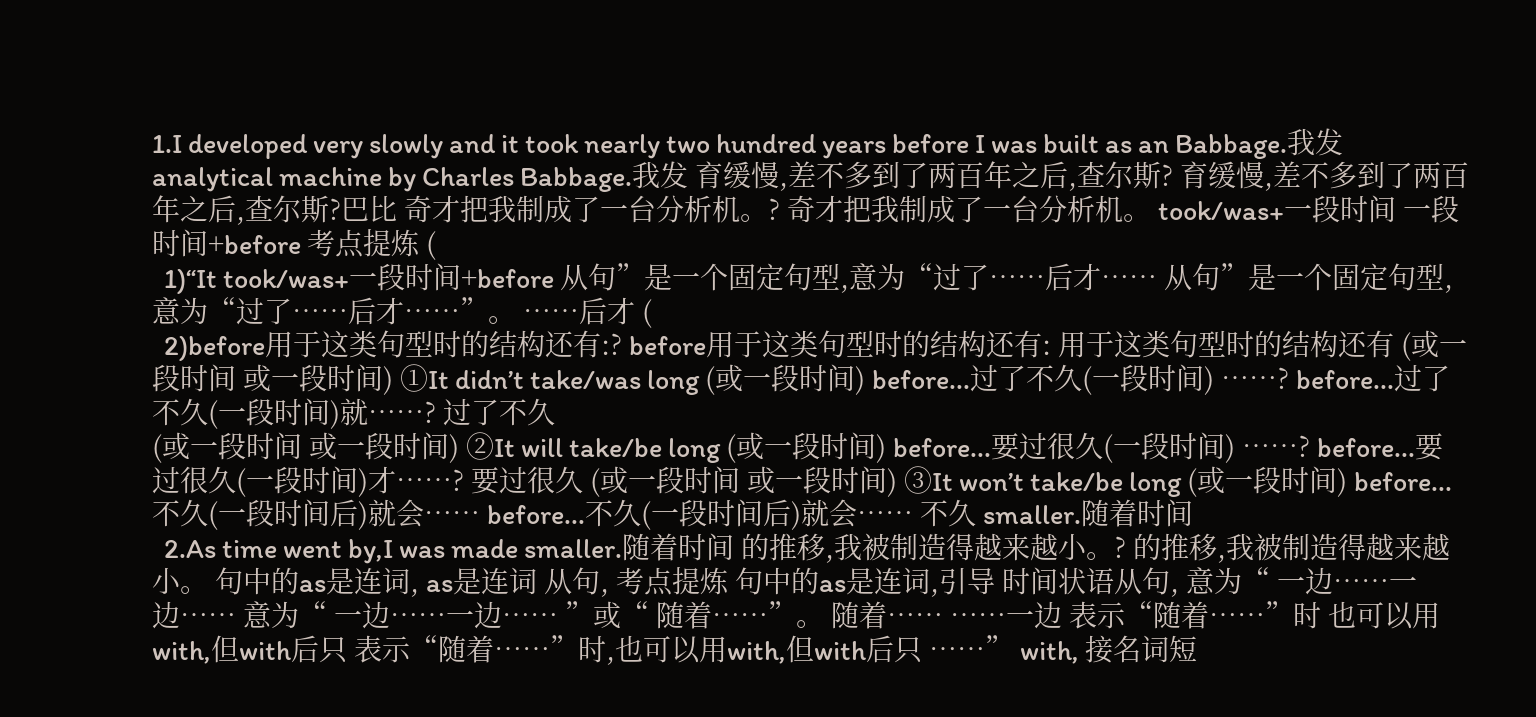1.I developed very slowly and it took nearly two hundred years before I was built as an Babbage.我发 analytical machine by Charles Babbage.我发 育缓慢,差不多到了两百年之后,查尔斯? 育缓慢,差不多到了两百年之后,查尔斯?巴比 奇才把我制成了一台分析机。? 奇才把我制成了一台分析机。 took/was+一段时间 一段时间+before 考点提炼 (
  1)“It took/was+一段时间+before 从句”是一个固定句型,意为“过了……后才…… 从句”是一个固定句型,意为“过了……后才……”。 ……后才 (
  2)before用于这类句型时的结构还有:? before用于这类句型时的结构还有: 用于这类句型时的结构还有 (或一段时间 或一段时间) ①It didn’t take/was long (或一段时间) before...过了不久(一段时间) ……? before...过了不久(一段时间)就……? 过了不久
(或一段时间 或一段时间) ②It will take/be long (或一段时间) before...要过很久(一段时间) ……? before...要过很久(一段时间)才……? 要过很久 (或一段时间 或一段时间) ③It won’t take/be long (或一段时间) before...不久(一段时间后)就会…… before...不久(一段时间后)就会…… 不久 smaller.随着时间
  2.As time went by,I was made smaller.随着时间 的推移,我被制造得越来越小。? 的推移,我被制造得越来越小。 句中的as是连词, as是连词 从句, 考点提炼 句中的as是连词,引导 时间状语从句, 意为“ 一边……一边…… 意为“ 一边……一边…… ”或“ 随着……”。 随着…… ……一边 表示“随着……”时 也可以用with,但with后只 表示“随着……”时,也可以用with,但with后只 ……” with, 接名词短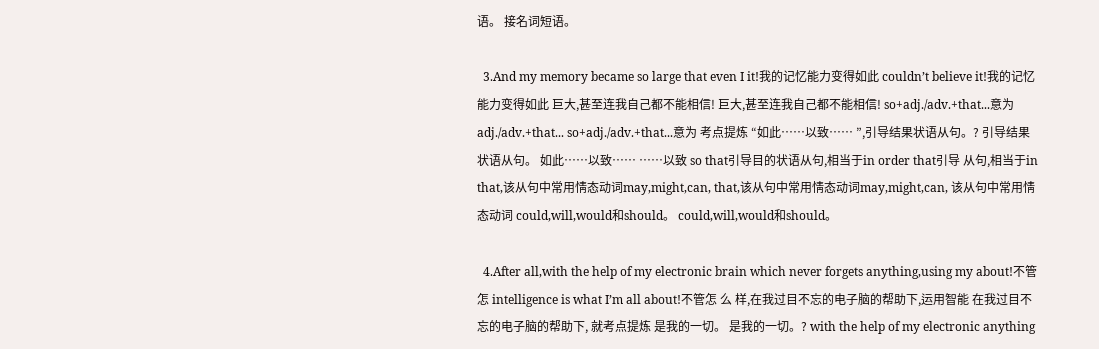语。 接名词短语。

  3.And my memory became so large that even I it!我的记忆能力变得如此 couldn’t believe it!我的记忆能力变得如此 巨大,甚至连我自己都不能相信! 巨大,甚至连我自己都不能相信! so+adj./adv.+that...意为 adj./adv.+that... so+adj./adv.+that...意为 考点提炼 “如此……以致…… ”,引导结果状语从句。? 引导结果状语从句。 如此……以致…… ……以致 so that引导目的状语从句,相当于in order that引导 从句,相当于in that,该从句中常用情态动词may,might,can, that,该从句中常用情态动词may,might,can, 该从句中常用情态动词 could,will,would和should。 could,will,would和should。

  4.After all,with the help of my electronic brain which never forgets anything,using my about!不管怎 intelligence is what I’m all about!不管怎 么 样,在我过目不忘的电子脑的帮助下,运用智能 在我过目不忘的电子脑的帮助下, 就考点提炼 是我的一切。 是我的一切。? with the help of my electronic anything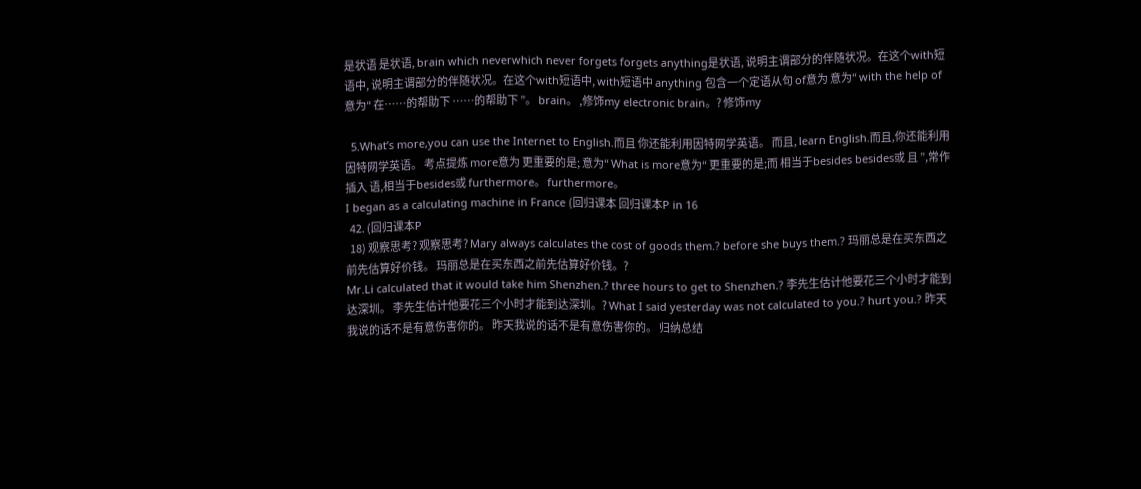是状语 是状语, brain which neverwhich never forgets forgets anything是状语, 说明主谓部分的伴随状况。在这个with短语中, 说明主谓部分的伴随状况。在这个with短语中, with短语中 anything 包含一个定语从句 of意为 意为“ with the help of意为“ 在……的帮助下 ……的帮助下 ”。 brain。 ,修饰my electronic brain。? 修饰my

  5.What’s more,you can use the Internet to English.而且 你还能利用因特网学英语。 而且, learn English.而且,你还能利用因特网学英语。 考点提炼 more意为 更重要的是; 意为“ What is more意为“ 更重要的是;而 相当于besides besides或 且 ”,常作 插入 语,相当于besides或 furthermore。 furthermore。
I began as a calculating machine in France (回归课本 回归课本P in 16
  42. (回归课本P
  18) 观察思考? 观察思考? Mary always calculates the cost of goods them.? before she buys them.? 玛丽总是在买东西之前先估算好价钱。 玛丽总是在买东西之前先估算好价钱。?
Mr.Li calculated that it would take him Shenzhen.? three hours to get to Shenzhen.? 李先生估计他要花三个小时才能到达深圳。 李先生估计他要花三个小时才能到达深圳。? What I said yesterday was not calculated to you.? hurt you.? 昨天我说的话不是有意伤害你的。 昨天我说的话不是有意伤害你的。 归纳总结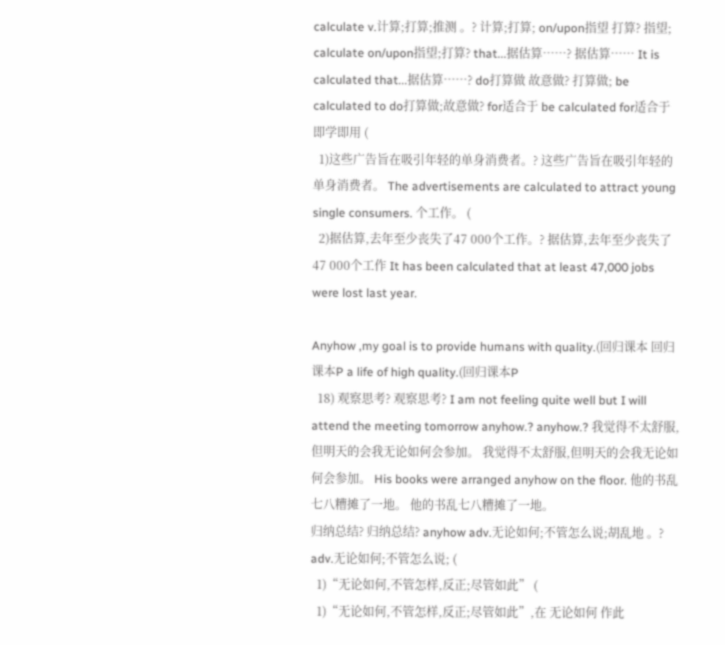calculate v.计算;打算;推测 。? 计算;打算; on/upon指望 打算? 指望; calculate on/upon指望;打算? that...据估算……? 据估算…… It is calculated that...据估算……? do打算做 故意做? 打算做; be calculated to do打算做;故意做? for适合于 be calculated for适合于
即学即用 (
  1)这些广告旨在吸引年轻的单身消费者。? 这些广告旨在吸引年轻的单身消费者。 The advertisements are calculated to attract young single consumers. 个工作。 (
  2)据估算,去年至少丧失了47 000个工作。? 据估算,去年至少丧失了47 000个工作 It has been calculated that at least 47,000 jobs were lost last year.

Anyhow ,my goal is to provide humans with quality.(回归课本 回归课本P a life of high quality.(回归课本P
  18) 观察思考? 观察思考? I am not feeling quite well but I will attend the meeting tomorrow anyhow.? anyhow.? 我觉得不太舒服,但明天的会我无论如何会参加。 我觉得不太舒服,但明天的会我无论如何会参加。 His books were arranged anyhow on the floor. 他的书乱七八糟摊了一地。 他的书乱七八糟摊了一地。
归纳总结? 归纳总结? anyhow adv.无论如何;不管怎么说;胡乱地 。? adv.无论如何;不管怎么说; (
  1)“无论如何,不管怎样,反正;尽管如此” (
  1)“无论如何,不管怎样,反正;尽管如此”,在 无论如何 作此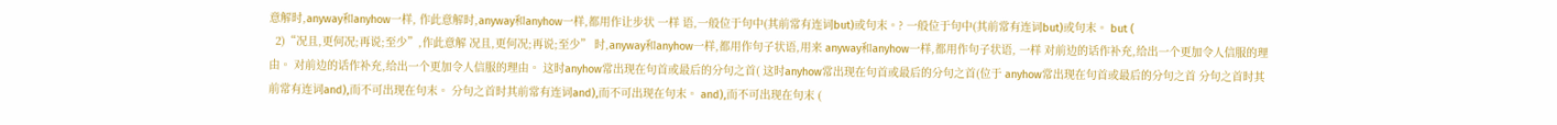意解时,anyway和anyhow一样, 作此意解时,anyway和anyhow一样,都用作让步状 一样 语,一般位于句中(其前常有连词but)或句末。? 一般位于句中(其前常有连词but)或句末。 but (
  2)“况且,更何况;再说;至少”,作此意解 况且,更何况;再说;至少” 时,anyway和anyhow一样,都用作句子状语,用来 anyway和anyhow一样,都用作句子状语, 一样 对前边的话作补充,给出一个更加令人信服的理由。 对前边的话作补充,给出一个更加令人信服的理由。 这时anyhow常出现在句首或最后的分句之首( 这时anyhow常出现在句首或最后的分句之首(位于 anyhow常出现在句首或最后的分句之首 分句之首时其前常有连词and),而不可出现在句末。 分句之首时其前常有连词and),而不可出现在句末。 and),而不可出现在句末 (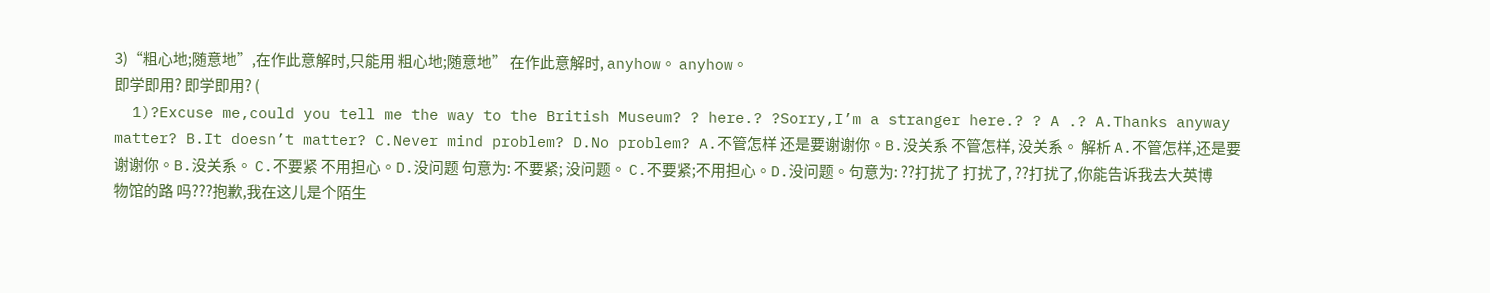3)“粗心地;随意地”,在作此意解时,只能用 粗心地;随意地” 在作此意解时, anyhow。 anyhow。
即学即用? 即学即用? (
  1)?Excuse me,could you tell me the way to the British Museum? ? here.? ?Sorry,I’m a stranger here.? ? A .? A.Thanks anyway matter? B.It doesn’t matter? C.Never mind problem? D.No problem? A.不管怎样 还是要谢谢你。B.没关系 不管怎样, 没关系。 解析 A.不管怎样,还是要谢谢你。B.没关系。 C.不要紧 不用担心。D.没问题 句意为: 不要紧; 没问题。 C.不要紧;不用担心。D.没问题。句意为: ??打扰了 打扰了, ??打扰了,你能告诉我去大英博物馆的路 吗???抱歉,我在这儿是个陌生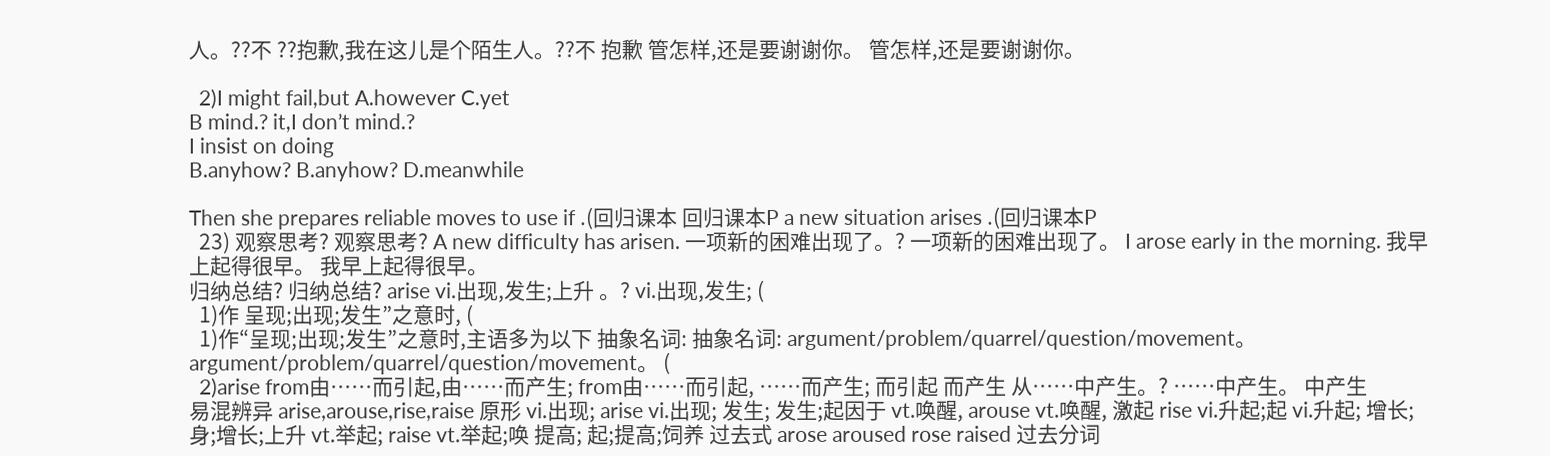人。??不 ??抱歉,我在这儿是个陌生人。??不 抱歉 管怎样,还是要谢谢你。 管怎样,还是要谢谢你。

  2)I might fail,but A.however C.yet
B mind.? it,I don’t mind.?
I insist on doing
B.anyhow? B.anyhow? D.meanwhile

Then she prepares reliable moves to use if .(回归课本 回归课本P a new situation arises .(回归课本P
  23) 观察思考? 观察思考? A new difficulty has arisen. 一项新的困难出现了。? 一项新的困难出现了。 I arose early in the morning. 我早上起得很早。 我早上起得很早。
归纳总结? 归纳总结? arise vi.出现,发生;上升 。? vi.出现,发生; (
  1)作 呈现;出现;发生”之意时, (
  1)作“呈现;出现;发生”之意时,主语多为以下 抽象名词: 抽象名词: argument/problem/quarrel/question/movement。 argument/problem/quarrel/question/movement。 (
  2)arise from由……而引起,由……而产生; from由……而引起, ……而产生; 而引起 而产生 从……中产生。? ……中产生。 中产生
易混辨异 arise,arouse,rise,raise 原形 vi.出现; arise vi.出现; 发生; 发生;起因于 vt.唤醒, arouse vt.唤醒, 激起 rise vi.升起;起 vi.升起; 增长; 身;增长;上升 vt.举起; raise vt.举起;唤 提高; 起;提高;饲养 过去式 arose aroused rose raised 过去分词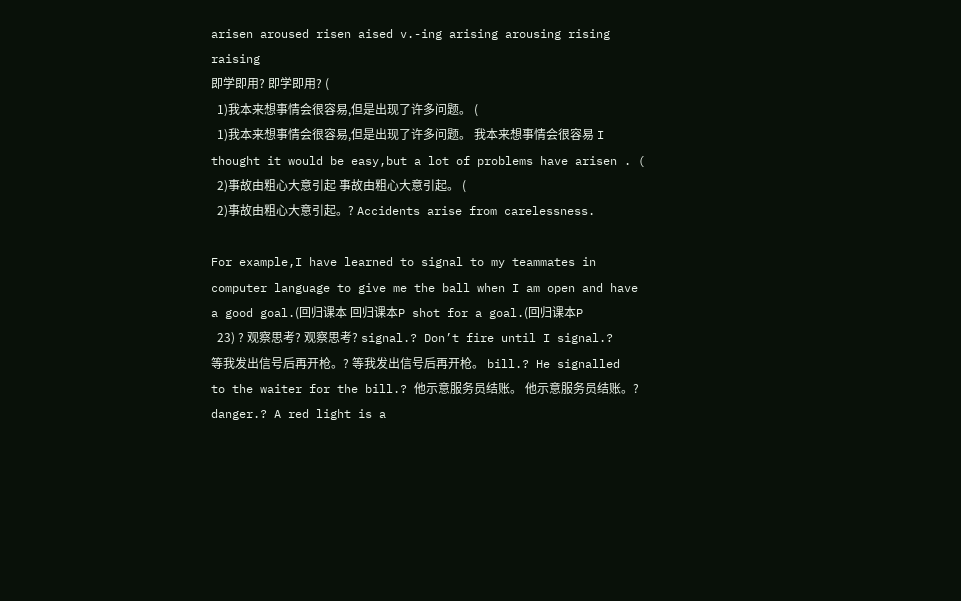arisen aroused risen aised v.-ing arising arousing rising raising
即学即用? 即学即用? (
  1)我本来想事情会很容易,但是出现了许多问题。 (
  1)我本来想事情会很容易,但是出现了许多问题。 我本来想事情会很容易 I thought it would be easy,but a lot of problems have arisen . (
  2)事故由粗心大意引起 事故由粗心大意引起。 (
  2)事故由粗心大意引起。? Accidents arise from carelessness.

For example,I have learned to signal to my teammates in computer language to give me the ball when I am open and have a good goal.(回归课本 回归课本P shot for a goal.(回归课本P
  23) ? 观察思考? 观察思考? signal.? Don’t fire until I signal.? 等我发出信号后再开枪。? 等我发出信号后再开枪。 bill.? He signalled to the waiter for the bill.? 他示意服务员结账。 他示意服务员结账。? danger.? A red light is a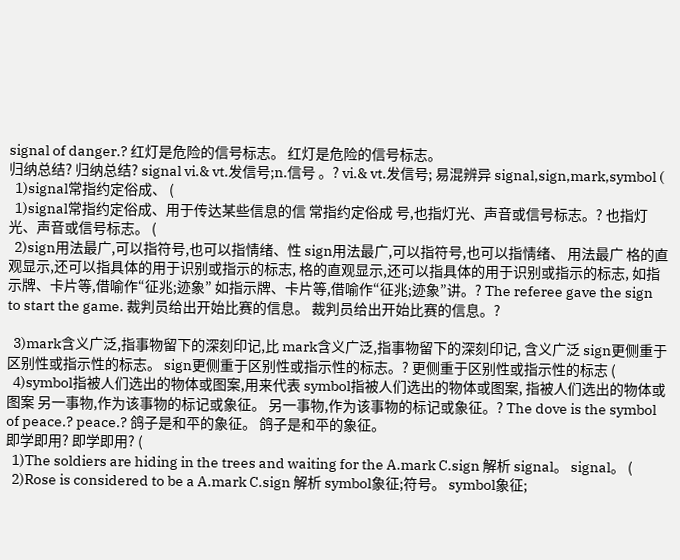signal of danger.? 红灯是危险的信号标志。 红灯是危险的信号标志。
归纳总结? 归纳总结? signal vi.& vt.发信号;n.信号 。? vi.& vt.发信号; 易混辨异 signal,sign,mark,symbol (
  1)signal常指约定俗成、 (
  1)signal常指约定俗成、用于传达某些信息的信 常指约定俗成 号,也指灯光、声音或信号标志。? 也指灯光、声音或信号标志。 (
  2)sign用法最广,可以指符号,也可以指情绪、性 sign用法最广,可以指符号,也可以指情绪、 用法最广 格的直观显示,还可以指具体的用于识别或指示的标志, 格的直观显示,还可以指具体的用于识别或指示的标志, 如指示牌、卡片等,借喻作“征兆;迹象” 如指示牌、卡片等,借喻作“征兆;迹象”讲。? The referee gave the sign to start the game. 裁判员给出开始比赛的信息。 裁判员给出开始比赛的信息。?

  3)mark含义广泛,指事物留下的深刻印记,比 mark含义广泛,指事物留下的深刻印记, 含义广泛 sign更侧重于区别性或指示性的标志。 sign更侧重于区别性或指示性的标志。? 更侧重于区别性或指示性的标志 (
  4)symbol指被人们选出的物体或图案,用来代表 symbol指被人们选出的物体或图案, 指被人们选出的物体或图案 另一事物,作为该事物的标记或象征。 另一事物,作为该事物的标记或象征。? The dove is the symbol of peace.? peace.? 鸽子是和平的象征。 鸽子是和平的象征。
即学即用? 即学即用? (
  1)The soldiers are hiding in the trees and waiting for the A.mark C.sign 解析 signal。 signal。 (
  2)Rose is considered to be a A.mark C.sign 解析 symbol象征;符号。 symbol象征;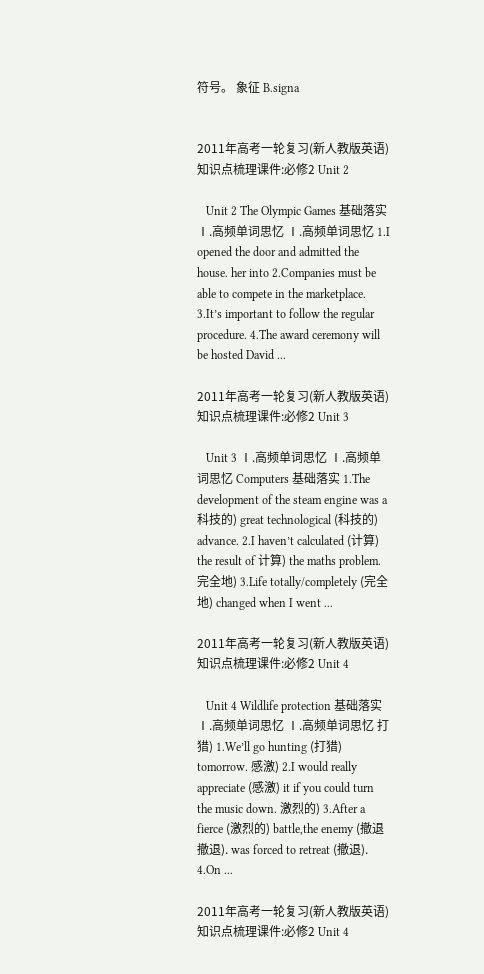符号。 象征 B.signa


2011年高考一轮复习(新人教版英语)知识点梳理课件:必修2 Unit 2

   Unit 2 The Olympic Games 基础落实 Ⅰ.高频单词思忆 Ⅰ.高频单词思忆 1.I opened the door and admitted the house. her into 2.Companies must be able to compete in the marketplace. 3.It’s important to follow the regular procedure. 4.The award ceremony will be hosted David ...

2011年高考一轮复习(新人教版英语)知识点梳理课件:必修2 Unit 3

   Unit 3 Ⅰ.高频单词思忆 Ⅰ.高频单词思忆 Computers 基础落实 1.The development of the steam engine was a 科技的) great technological (科技的) advance. 2.I haven’t calculated (计算) the result of 计算) the maths problem.  完全地) 3.Life totally/completely (完全地) changed when I went ...

2011年高考一轮复习(新人教版英语)知识点梳理课件:必修2 Unit 4

   Unit 4 Wildlife protection 基础落实 Ⅰ.高频单词思忆 Ⅰ.高频单词思忆 打猎) 1.We’ll go hunting (打猎) tomorrow. 感激) 2.I would really appreciate (感激) it if you could turn the music down. 激烈的) 3.After a fierce (激烈的) battle,the enemy (撤退 撤退). was forced to retreat (撤退). 4.On ...

2011年高考一轮复习(新人教版英语)知识点梳理课件:必修2 Unit 4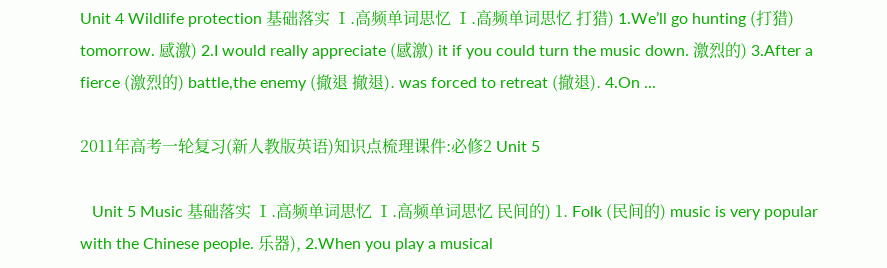Unit 4 Wildlife protection 基础落实 Ⅰ.高频单词思忆 Ⅰ.高频单词思忆 打猎) 1.We’ll go hunting (打猎) tomorrow. 感激) 2.I would really appreciate (感激) it if you could turn the music down. 激烈的) 3.After a fierce (激烈的) battle,the enemy (撤退 撤退). was forced to retreat (撤退). 4.On ...

2011年高考一轮复习(新人教版英语)知识点梳理课件:必修2 Unit 5

   Unit 5 Music 基础落实 Ⅰ.高频单词思忆 Ⅰ.高频单词思忆 民间的) 1. Folk (民间的) music is very popular with the Chinese people. 乐器), 2.When you play a musical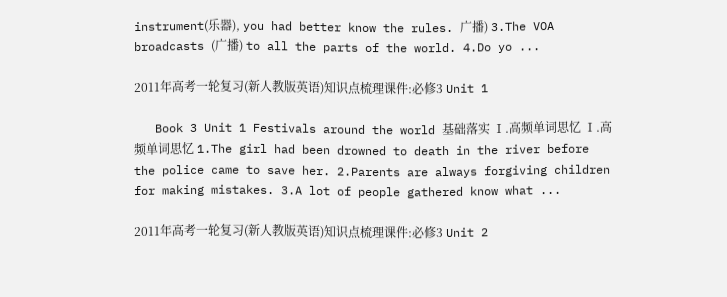instrument(乐器), you had better know the rules. 广播) 3.The VOA broadcasts (广播) to all the parts of the world. 4.Do yo ...

2011年高考一轮复习(新人教版英语)知识点梳理课件:必修3 Unit 1

   Book 3 Unit 1 Festivals around the world 基础落实 Ⅰ.高频单词思忆 Ⅰ.高频单词思忆 1.The girl had been drowned to death in the river before the police came to save her. 2.Parents are always forgiving children for making mistakes. 3.A lot of people gathered know what ...

2011年高考一轮复习(新人教版英语)知识点梳理课件:必修3 Unit 2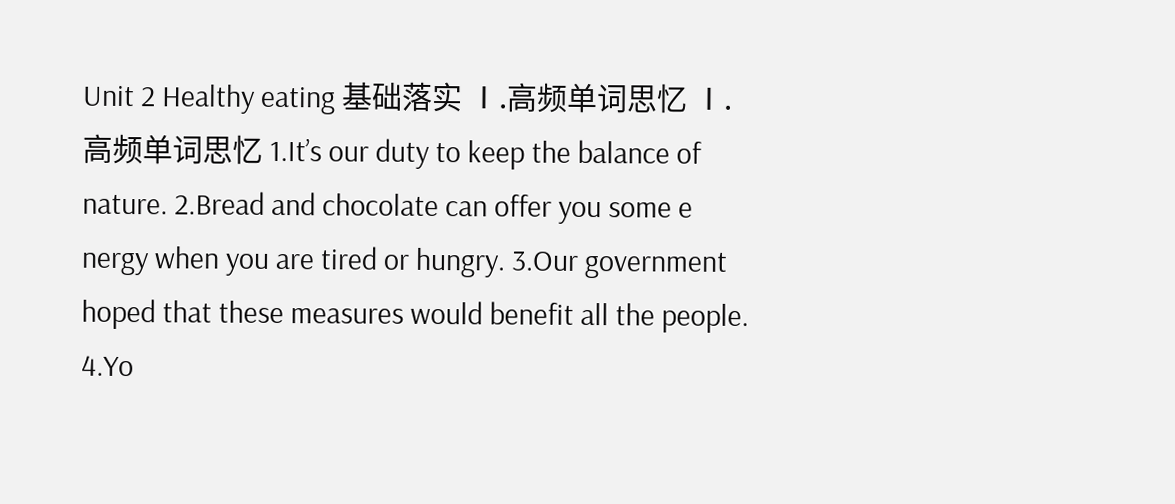Unit 2 Healthy eating 基础落实 Ⅰ.高频单词思忆 Ⅰ.高频单词思忆 1.It’s our duty to keep the balance of nature. 2.Bread and chocolate can offer you some e nergy when you are tired or hungry. 3.Our government hoped that these measures would benefit all the people. 4.Yo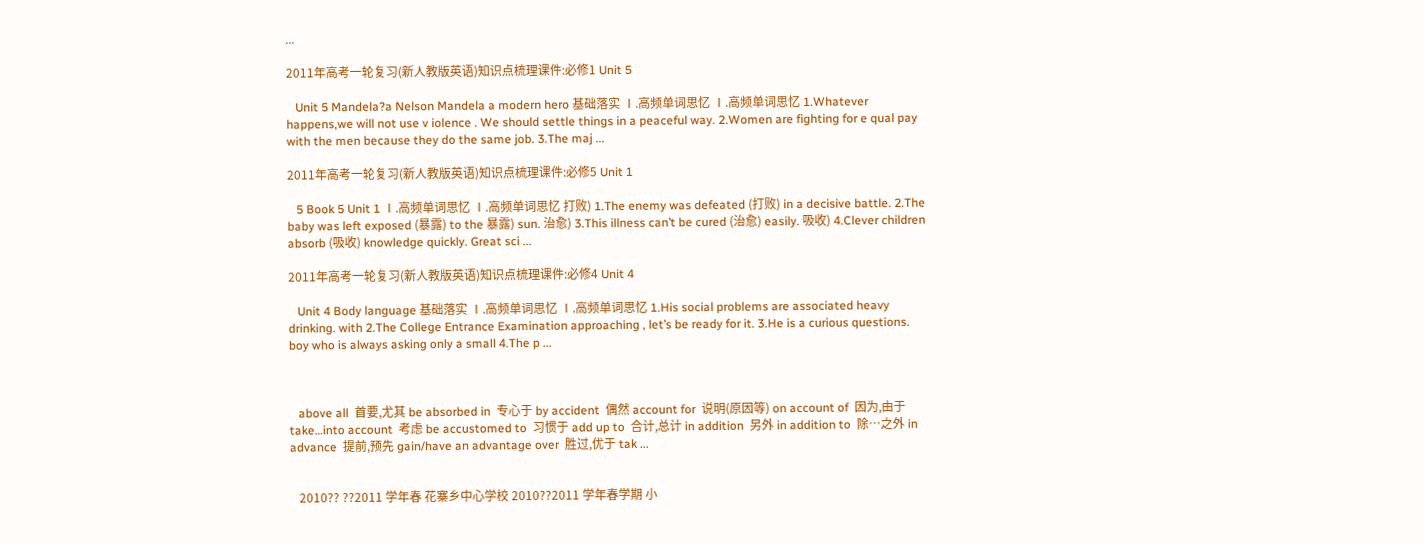...

2011年高考一轮复习(新人教版英语)知识点梳理课件:必修1 Unit 5

   Unit 5 Mandela?a Nelson Mandela a modern hero 基础落实 Ⅰ.高频单词思忆 Ⅰ.高频单词思忆 1.Whatever happens,we will not use v iolence . We should settle things in a peaceful way. 2.Women are fighting for e qual pay with the men because they do the same job. 3.The maj ...

2011年高考一轮复习(新人教版英语)知识点梳理课件:必修5 Unit 1

   5 Book 5 Unit 1 Ⅰ.高频单词思忆 Ⅰ.高频单词思忆 打败) 1.The enemy was defeated (打败) in a decisive battle. 2.The baby was left exposed (暴露) to the 暴露) sun. 治愈) 3.This illness can’t be cured (治愈) easily. 吸收) 4.Clever children absorb (吸收) knowledge quickly. Great sci ...

2011年高考一轮复习(新人教版英语)知识点梳理课件:必修4 Unit 4

   Unit 4 Body language 基础落实 Ⅰ.高频单词思忆 Ⅰ.高频单词思忆 1.His social problems are associated heavy drinking. with 2.The College Entrance Examination approaching , let’s be ready for it. 3.He is a curious questions. boy who is always asking only a small 4.The p ...



   above all  首要,尤其 be absorbed in  专心于 by accident  偶然 account for  说明(原因等) on account of  因为,由于 take…into account  考虑 be accustomed to  习惯于 add up to  合计,总计 in addition  另外 in addition to  除…之外 in advance  提前,预先 gain/have an advantage over  胜过,优于 tak ...


   2010?? ??2011 学年春 花寨乡中心学校 2010??2011 学年春学期 小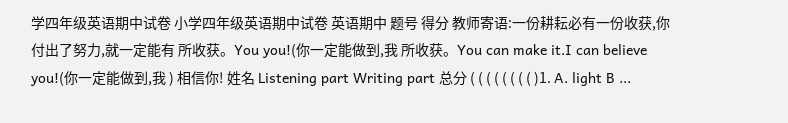学四年级英语期中试卷 小学四年级英语期中试卷 英语期中 题号 得分 教师寄语:一份耕耘必有一份收获,你付出了努力,就一定能有 所收获。You you!(你一定能做到,我 所收获。You can make it.I can believe you!(你一定能做到,我 ) 相信你! 姓名 Listening part Writing part 总分 ( ( ( ( ( ( ( ( )1. A. light B ...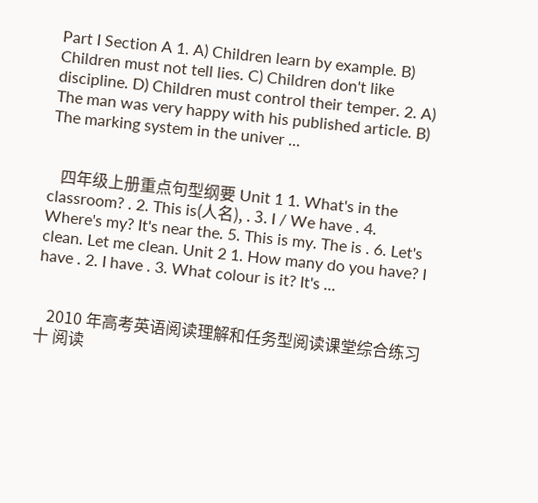Part I Section A 1. A) Children learn by example. B) Children must not tell lies. C) Children don't like discipline. D) Children must control their temper. 2. A) The man was very happy with his published article. B) The marking system in the univer ...


   四年级上册重点句型纲要 Unit 1 1. What's in the classroom? . 2. This is(人名), . 3. I / We have . 4. Where's my? It's near the. 5. This is my. The is . 6. Let's clean. Let me clean. Unit 2 1. How many do you have? I have . 2. I have . 3. What colour is it? It's ...


   2010 年高考英语阅读理解和任务型阅读课堂综合练习十 阅读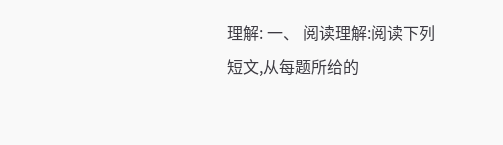理解: 一、 阅读理解:阅读下列短文,从每题所给的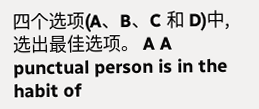四个选项(A、B、C 和 D)中,选出最佳选项。 A A punctual person is in the habit of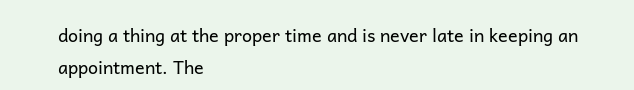doing a thing at the proper time and is never late in keeping an appointment. The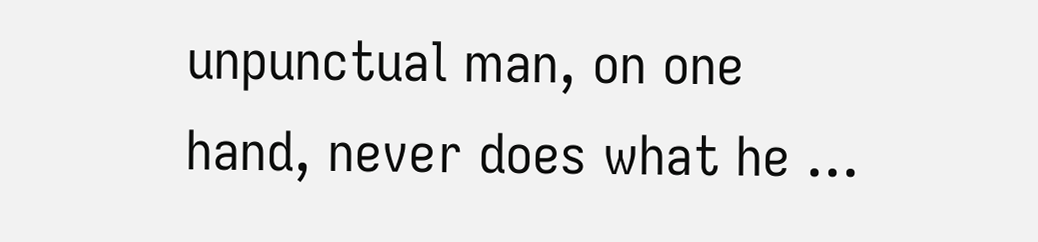unpunctual man, on one hand, never does what he ...